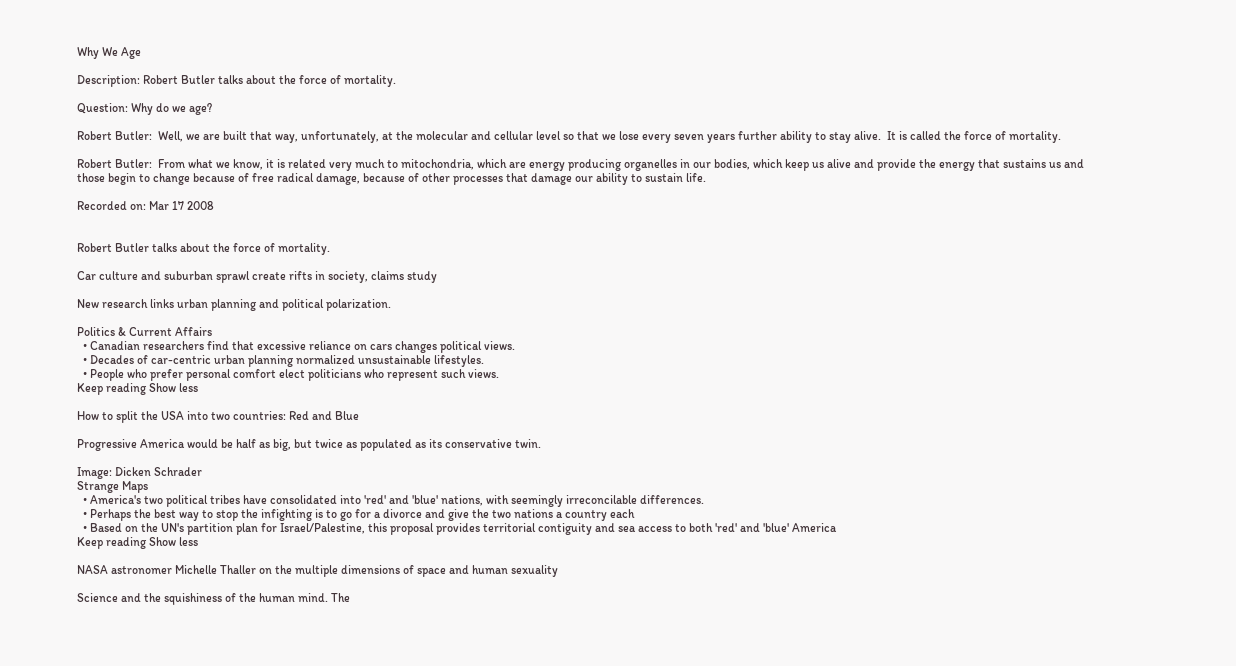Why We Age

Description: Robert Butler talks about the force of mortality.

Question: Why do we age?

Robert Butler:  Well, we are built that way, unfortunately, at the molecular and cellular level so that we lose every seven years further ability to stay alive.  It is called the force of mortality.

Robert Butler:  From what we know, it is related very much to mitochondria, which are energy producing organelles in our bodies, which keep us alive and provide the energy that sustains us and those begin to change because of free radical damage, because of other processes that damage our ability to sustain life.

Recorded on: Mar 17 2008


Robert Butler talks about the force of mortality.

Car culture and suburban sprawl create rifts in society, claims study

New research links urban planning and political polarization.

Politics & Current Affairs
  • Canadian researchers find that excessive reliance on cars changes political views.
  • Decades of car-centric urban planning normalized unsustainable lifestyles.
  • People who prefer personal comfort elect politicians who represent such views.
Keep reading Show less

How to split the USA into two countries: Red and Blue

Progressive America would be half as big, but twice as populated as its conservative twin.

Image: Dicken Schrader
Strange Maps
  • America's two political tribes have consolidated into 'red' and 'blue' nations, with seemingly irreconcilable differences.
  • Perhaps the best way to stop the infighting is to go for a divorce and give the two nations a country each
  • Based on the UN's partition plan for Israel/Palestine, this proposal provides territorial contiguity and sea access to both 'red' and 'blue' America
Keep reading Show less

NASA astronomer Michelle Thaller on the multiple dimensions of space and human sexuality

Science and the squishiness of the human mind. The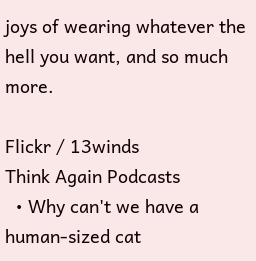joys of wearing whatever the hell you want, and so much more.

Flickr / 13winds
Think Again Podcasts
  • Why can't we have a human-sized cat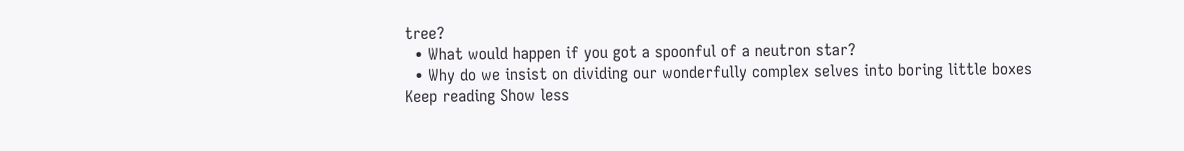tree?
  • What would happen if you got a spoonful of a neutron star?
  • Why do we insist on dividing our wonderfully complex selves into boring little boxes
Keep reading Show less